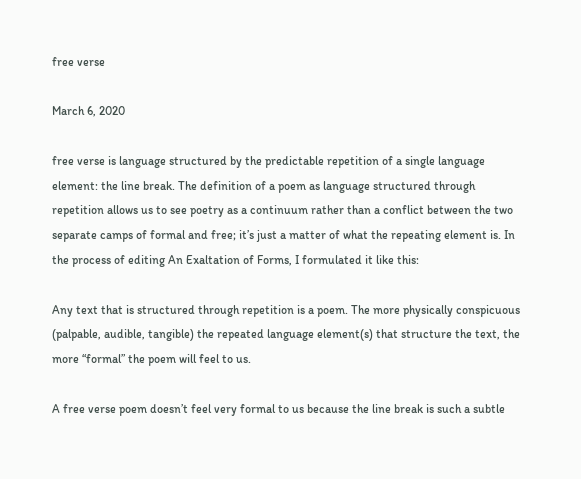free verse

March 6, 2020

free verse is language structured by the predictable repetition of a single language element: the line break. The definition of a poem as language structured through repetition allows us to see poetry as a continuum rather than a conflict between the two separate camps of formal and free; it’s just a matter of what the repeating element is. In the process of editing An Exaltation of Forms, I formulated it like this:

Any text that is structured through repetition is a poem. The more physically conspicuous (palpable, audible, tangible) the repeated language element(s) that structure the text, the more “formal” the poem will feel to us.

A free verse poem doesn’t feel very formal to us because the line break is such a subtle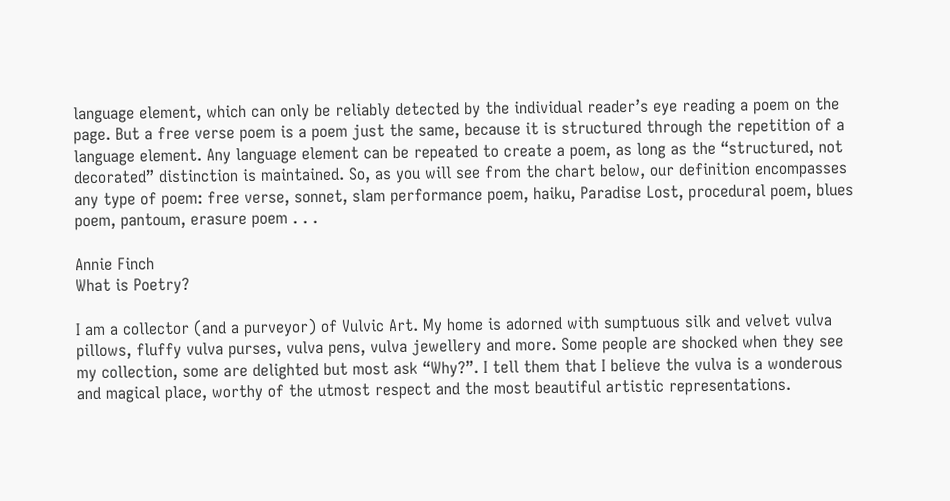language element, which can only be reliably detected by the individual reader’s eye reading a poem on the page. But a free verse poem is a poem just the same, because it is structured through the repetition of a language element. Any language element can be repeated to create a poem, as long as the “structured, not decorated” distinction is maintained. So, as you will see from the chart below, our definition encompasses any type of poem: free verse, sonnet, slam performance poem, haiku, Paradise Lost, procedural poem, blues poem, pantoum, erasure poem . . .

Annie Finch
What is Poetry?

I am a collector (and a purveyor) of Vulvic Art. My home is adorned with sumptuous silk and velvet vulva pillows, fluffy vulva purses, vulva pens, vulva jewellery and more. Some people are shocked when they see my collection, some are delighted but most ask “Why?”. I tell them that I believe the vulva is a wonderous and magical place, worthy of the utmost respect and the most beautiful artistic representations.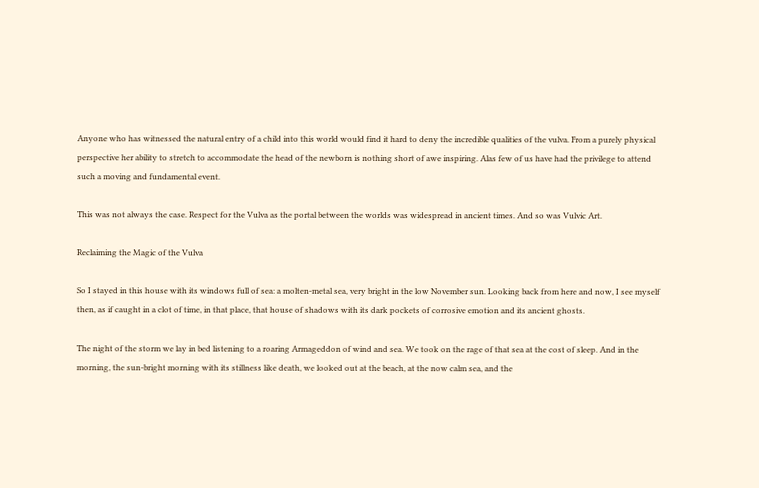Anyone who has witnessed the natural entry of a child into this world would find it hard to deny the incredible qualities of the vulva. From a purely physical perspective her ability to stretch to accommodate the head of the newborn is nothing short of awe inspiring. Alas few of us have had the privilege to attend such a moving and fundamental event.

This was not always the case. Respect for the Vulva as the portal between the worlds was widespread in ancient times. And so was Vulvic Art.

Reclaiming the Magic of the Vulva

So I stayed in this house with its windows full of sea: a molten-metal sea, very bright in the low November sun. Looking back from here and now, I see myself then, as if caught in a clot of time, in that place, that house of shadows with its dark pockets of corrosive emotion and its ancient ghosts.

The night of the storm we lay in bed listening to a roaring Armageddon of wind and sea. We took on the rage of that sea at the cost of sleep. And in the morning, the sun-bright morning with its stillness like death, we looked out at the beach, at the now calm sea, and the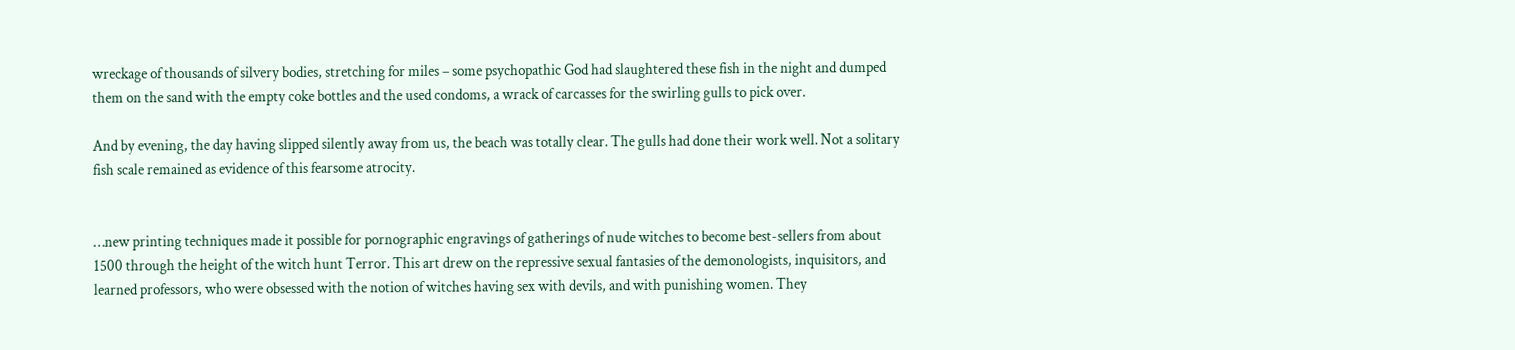wreckage of thousands of silvery bodies, stretching for miles – some psychopathic God had slaughtered these fish in the night and dumped them on the sand with the empty coke bottles and the used condoms, a wrack of carcasses for the swirling gulls to pick over.

And by evening, the day having slipped silently away from us, the beach was totally clear. The gulls had done their work well. Not a solitary fish scale remained as evidence of this fearsome atrocity.


…new printing techniques made it possible for pornographic engravings of gatherings of nude witches to become best-sellers from about 1500 through the height of the witch hunt Terror. This art drew on the repressive sexual fantasies of the demonologists, inquisitors, and learned professors, who were obsessed with the notion of witches having sex with devils, and with punishing women. They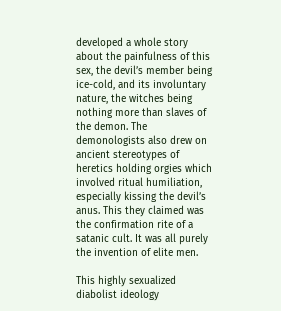developed a whole story about the painfulness of this sex, the devil’s member being ice-cold, and its involuntary nature, the witches being nothing more than slaves of the demon. The demonologists also drew on ancient stereotypes of heretics holding orgies which involved ritual humiliation, especially kissing the devil’s anus. This they claimed was the confirmation rite of a satanic cult. It was all purely the invention of elite men.

This highly sexualized diabolist ideology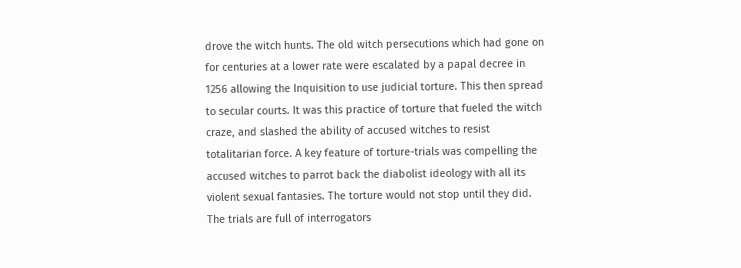drove the witch hunts. The old witch persecutions which had gone on for centuries at a lower rate were escalated by a papal decree in 1256 allowing the Inquisition to use judicial torture. This then spread to secular courts. It was this practice of torture that fueled the witch craze, and slashed the ability of accused witches to resist totalitarian force. A key feature of torture-trials was compelling the accused witches to parrot back the diabolist ideology with all its violent sexual fantasies. The torture would not stop until they did. The trials are full of interrogators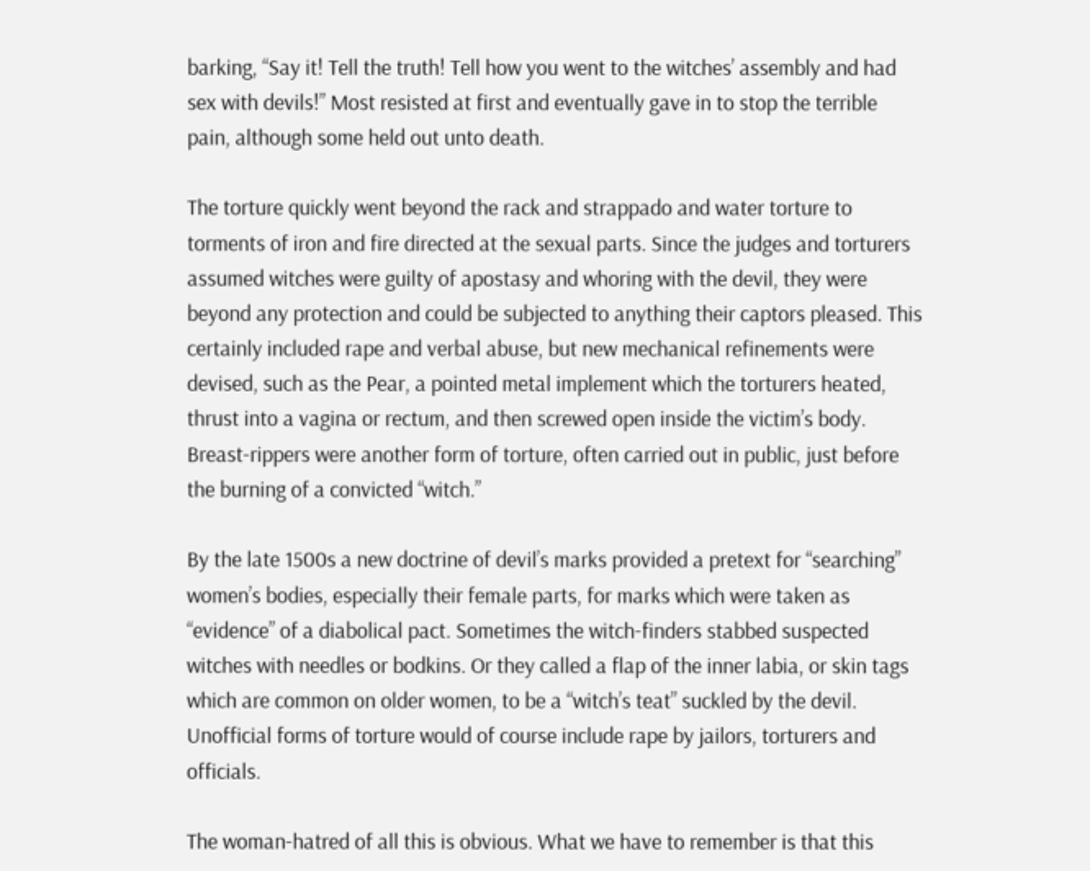barking, “Say it! Tell the truth! Tell how you went to the witches’ assembly and had sex with devils!” Most resisted at first and eventually gave in to stop the terrible pain, although some held out unto death.

The torture quickly went beyond the rack and strappado and water torture to torments of iron and fire directed at the sexual parts. Since the judges and torturers assumed witches were guilty of apostasy and whoring with the devil, they were beyond any protection and could be subjected to anything their captors pleased. This certainly included rape and verbal abuse, but new mechanical refinements were devised, such as the Pear, a pointed metal implement which the torturers heated, thrust into a vagina or rectum, and then screwed open inside the victim’s body. Breast-rippers were another form of torture, often carried out in public, just before the burning of a convicted “witch.”

By the late 1500s a new doctrine of devil’s marks provided a pretext for “searching” women’s bodies, especially their female parts, for marks which were taken as “evidence” of a diabolical pact. Sometimes the witch-finders stabbed suspected witches with needles or bodkins. Or they called a flap of the inner labia, or skin tags which are common on older women, to be a “witch’s teat” suckled by the devil. Unofficial forms of torture would of course include rape by jailors, torturers and officials.

The woman-hatred of all this is obvious. What we have to remember is that this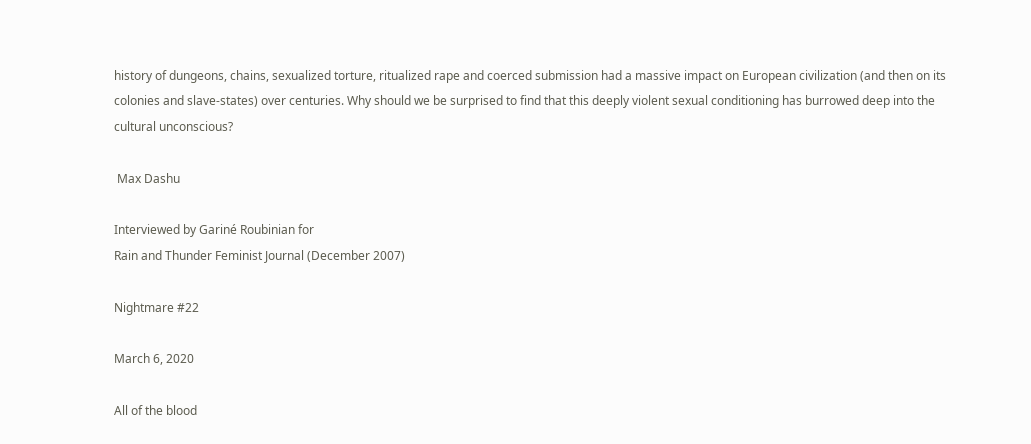history of dungeons, chains, sexualized torture, ritualized rape and coerced submission had a massive impact on European civilization (and then on its colonies and slave-states) over centuries. Why should we be surprised to find that this deeply violent sexual conditioning has burrowed deep into the cultural unconscious?

 Max Dashu

Interviewed by Gariné Roubinian for
Rain and Thunder Feminist Journal (December 2007)

Nightmare #22

March 6, 2020

All of the blood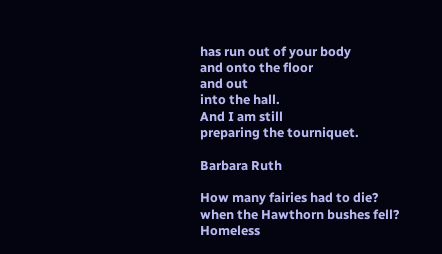has run out of your body
and onto the floor
and out
into the hall.
And I am still
preparing the tourniquet.

Barbara Ruth

How many fairies had to die?
when the Hawthorn bushes fell?
Homeless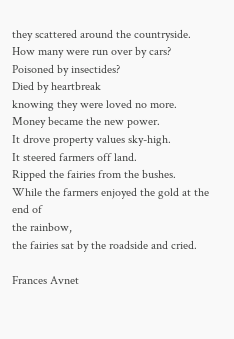they scattered around the countryside.
How many were run over by cars?
Poisoned by insectides?
Died by heartbreak
knowing they were loved no more.
Money became the new power.
It drove property values sky-high.
It steered farmers off land.
Ripped the fairies from the bushes.
While the farmers enjoyed the gold at the end of
the rainbow,
the fairies sat by the roadside and cried.

Frances Avnet